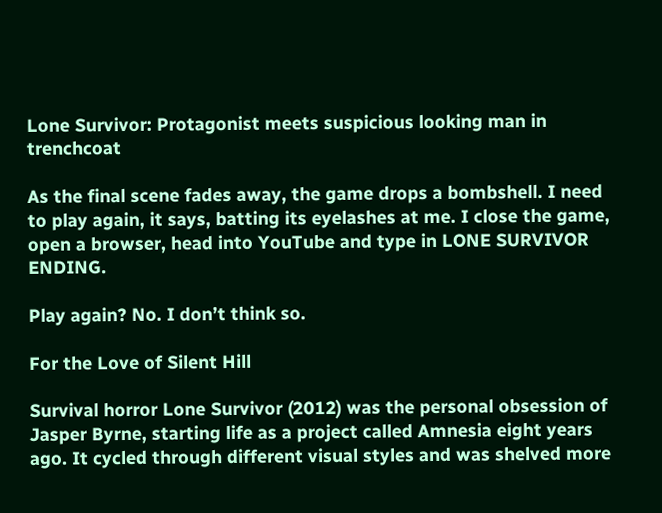Lone Survivor: Protagonist meets suspicious looking man in trenchcoat

As the final scene fades away, the game drops a bombshell. I need to play again, it says, batting its eyelashes at me. I close the game, open a browser, head into YouTube and type in LONE SURVIVOR ENDING.

Play again? No. I don’t think so.

For the Love of Silent Hill

Survival horror Lone Survivor (2012) was the personal obsession of Jasper Byrne, starting life as a project called Amnesia eight years ago. It cycled through different visual styles and was shelved more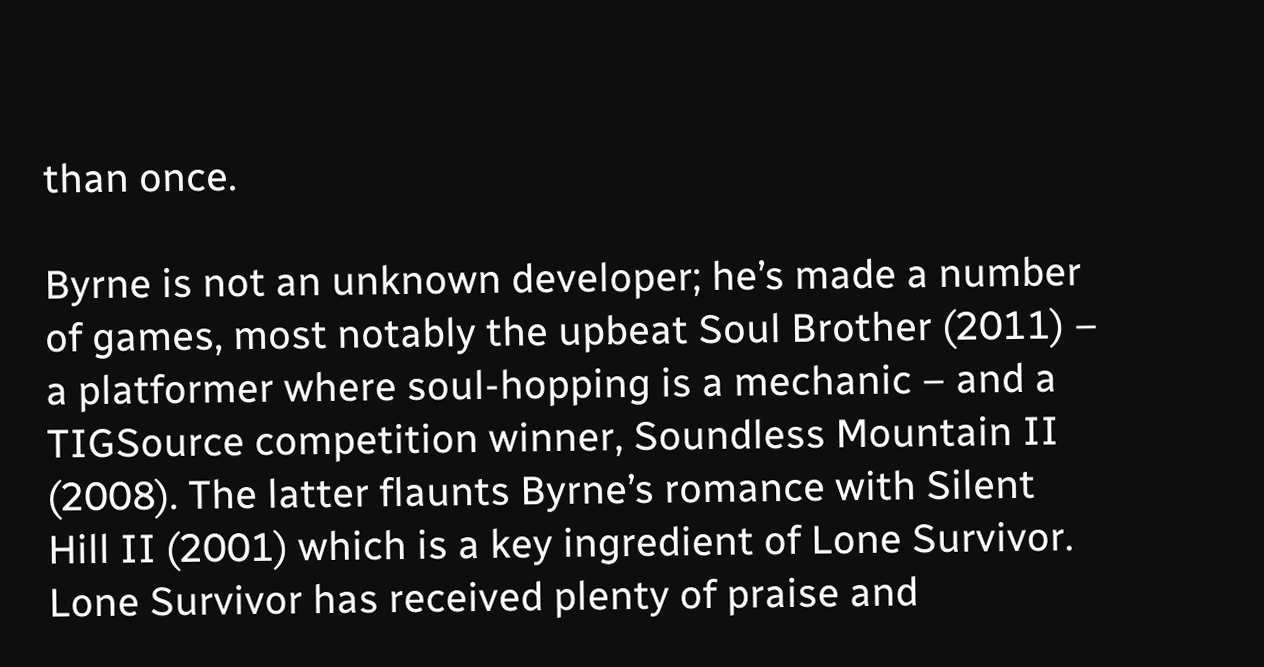than once.

Byrne is not an unknown developer; he’s made a number of games, most notably the upbeat Soul Brother (2011) – a platformer where soul-hopping is a mechanic – and a TIGSource competition winner, Soundless Mountain II (2008). The latter flaunts Byrne’s romance with Silent Hill II (2001) which is a key ingredient of Lone Survivor. Lone Survivor has received plenty of praise and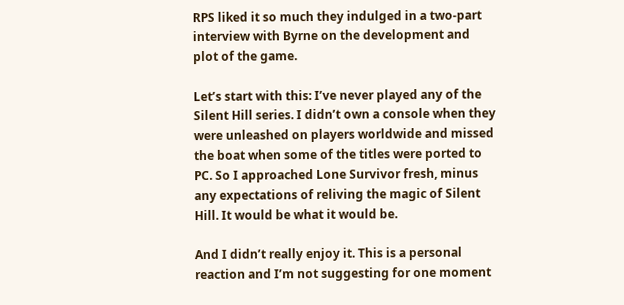RPS liked it so much they indulged in a two-part interview with Byrne on the development and plot of the game.

Let’s start with this: I’ve never played any of the Silent Hill series. I didn’t own a console when they were unleashed on players worldwide and missed the boat when some of the titles were ported to PC. So I approached Lone Survivor fresh, minus any expectations of reliving the magic of Silent Hill. It would be what it would be.

And I didn’t really enjoy it. This is a personal reaction and I’m not suggesting for one moment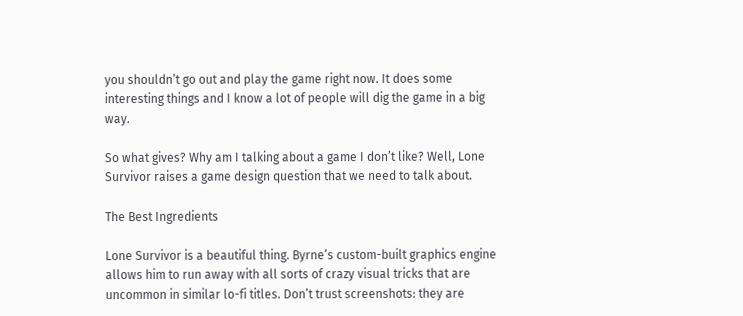you shouldn’t go out and play the game right now. It does some interesting things and I know a lot of people will dig the game in a big way.

So what gives? Why am I talking about a game I don’t like? Well, Lone Survivor raises a game design question that we need to talk about.

The Best Ingredients

Lone Survivor is a beautiful thing. Byrne’s custom-built graphics engine allows him to run away with all sorts of crazy visual tricks that are uncommon in similar lo-fi titles. Don’t trust screenshots: they are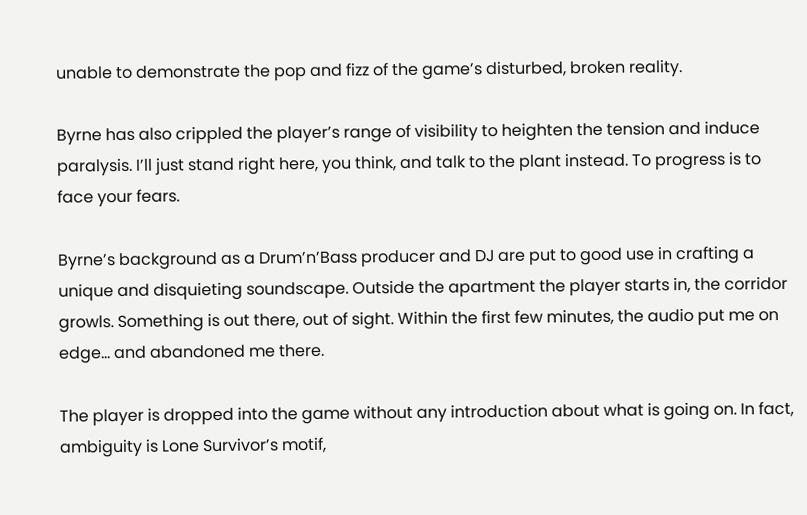unable to demonstrate the pop and fizz of the game’s disturbed, broken reality.

Byrne has also crippled the player’s range of visibility to heighten the tension and induce paralysis. I’ll just stand right here, you think, and talk to the plant instead. To progress is to face your fears.

Byrne’s background as a Drum’n’Bass producer and DJ are put to good use in crafting a unique and disquieting soundscape. Outside the apartment the player starts in, the corridor growls. Something is out there, out of sight. Within the first few minutes, the audio put me on edge… and abandoned me there.

The player is dropped into the game without any introduction about what is going on. In fact, ambiguity is Lone Survivor’s motif,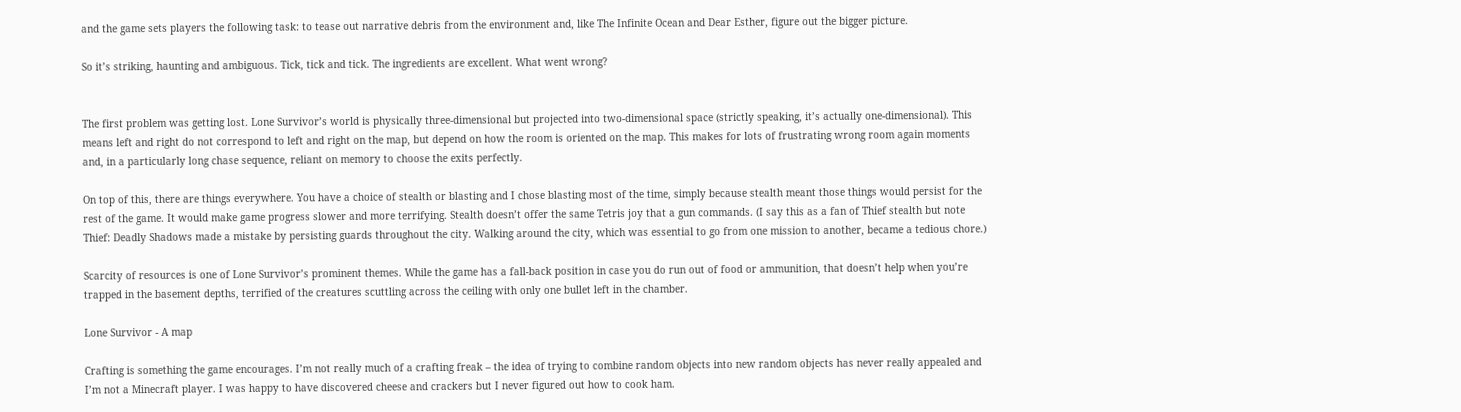and the game sets players the following task: to tease out narrative debris from the environment and, like The Infinite Ocean and Dear Esther, figure out the bigger picture.

So it’s striking, haunting and ambiguous. Tick, tick and tick. The ingredients are excellent. What went wrong?


The first problem was getting lost. Lone Survivor’s world is physically three-dimensional but projected into two-dimensional space (strictly speaking, it’s actually one-dimensional). This means left and right do not correspond to left and right on the map, but depend on how the room is oriented on the map. This makes for lots of frustrating wrong room again moments and, in a particularly long chase sequence, reliant on memory to choose the exits perfectly.

On top of this, there are things everywhere. You have a choice of stealth or blasting and I chose blasting most of the time, simply because stealth meant those things would persist for the rest of the game. It would make game progress slower and more terrifying. Stealth doesn’t offer the same Tetris joy that a gun commands. (I say this as a fan of Thief stealth but note Thief: Deadly Shadows made a mistake by persisting guards throughout the city. Walking around the city, which was essential to go from one mission to another, became a tedious chore.)

Scarcity of resources is one of Lone Survivor’s prominent themes. While the game has a fall-back position in case you do run out of food or ammunition, that doesn’t help when you’re trapped in the basement depths, terrified of the creatures scuttling across the ceiling with only one bullet left in the chamber.

Lone Survivor - A map

Crafting is something the game encourages. I’m not really much of a crafting freak – the idea of trying to combine random objects into new random objects has never really appealed and I’m not a Minecraft player. I was happy to have discovered cheese and crackers but I never figured out how to cook ham.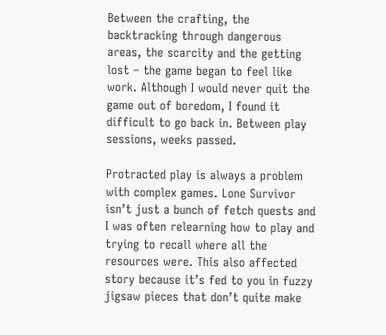Between the crafting, the backtracking through dangerous areas, the scarcity and the getting lost – the game began to feel like work. Although I would never quit the game out of boredom, I found it difficult to go back in. Between play sessions, weeks passed.

Protracted play is always a problem with complex games. Lone Survivor isn’t just a bunch of fetch quests and I was often relearning how to play and trying to recall where all the resources were. This also affected story because it’s fed to you in fuzzy jigsaw pieces that don’t quite make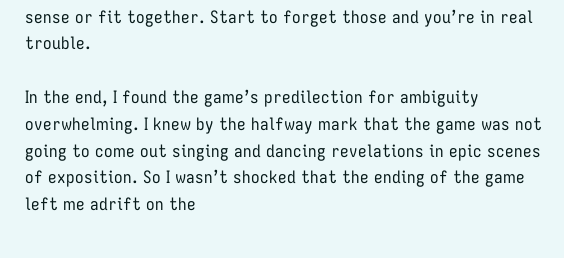sense or fit together. Start to forget those and you’re in real trouble.

In the end, I found the game’s predilection for ambiguity overwhelming. I knew by the halfway mark that the game was not going to come out singing and dancing revelations in epic scenes of exposition. So I wasn’t shocked that the ending of the game left me adrift on the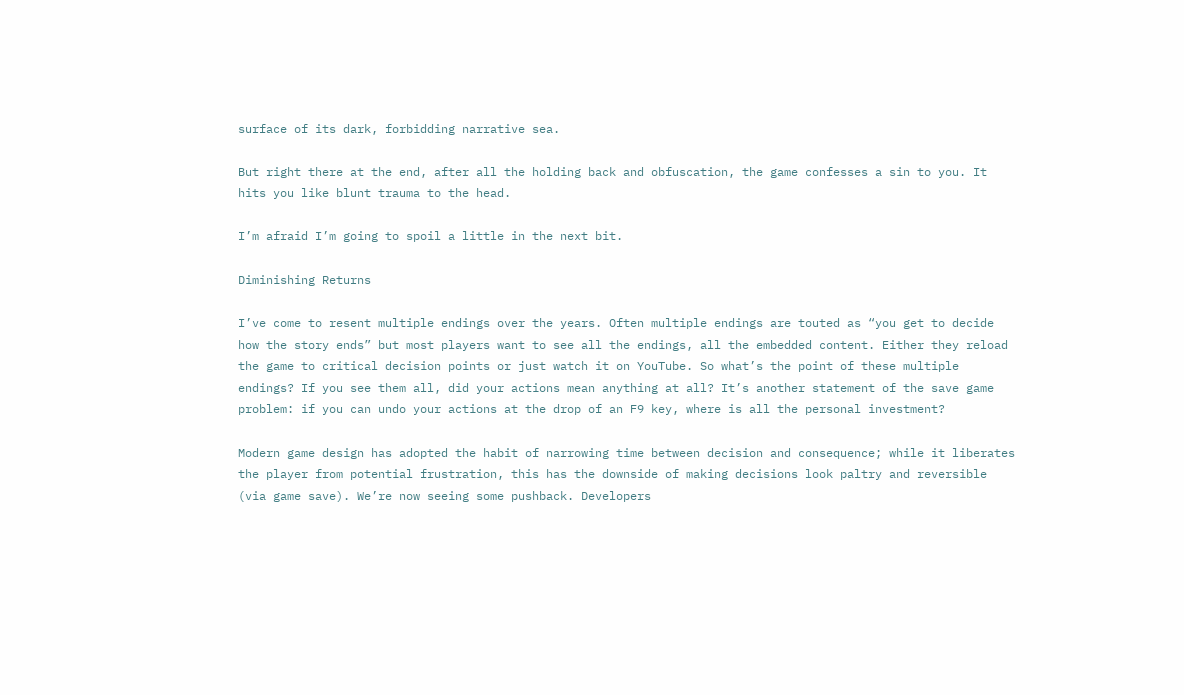surface of its dark, forbidding narrative sea.

But right there at the end, after all the holding back and obfuscation, the game confesses a sin to you. It hits you like blunt trauma to the head.

I’m afraid I’m going to spoil a little in the next bit.

Diminishing Returns

I’ve come to resent multiple endings over the years. Often multiple endings are touted as “you get to decide how the story ends” but most players want to see all the endings, all the embedded content. Either they reload the game to critical decision points or just watch it on YouTube. So what’s the point of these multiple endings? If you see them all, did your actions mean anything at all? It’s another statement of the save game problem: if you can undo your actions at the drop of an F9 key, where is all the personal investment?

Modern game design has adopted the habit of narrowing time between decision and consequence; while it liberates the player from potential frustration, this has the downside of making decisions look paltry and reversible (via game save). We’re now seeing some pushback. Developers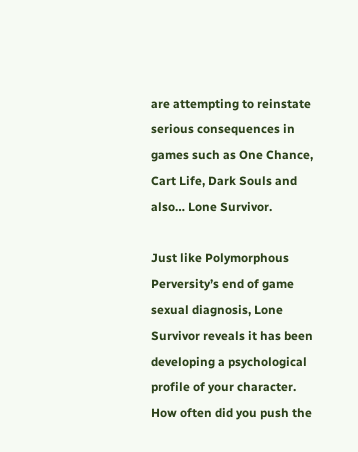are attempting to reinstate serious consequences in games such as One Chance, Cart Life, Dark Souls and also… Lone Survivor.

Just like Polymorphous Perversity’s end of game sexual diagnosis, Lone Survivor reveals it has been developing a psychological profile of your character. How often did you push the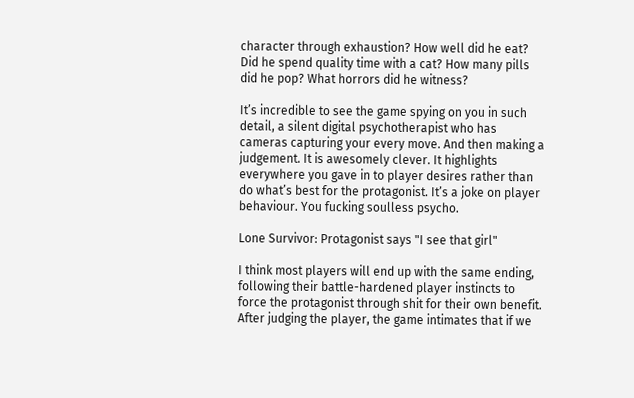character through exhaustion? How well did he eat? Did he spend quality time with a cat? How many pills did he pop? What horrors did he witness?

It’s incredible to see the game spying on you in such detail, a silent digital psychotherapist who has cameras capturing your every move. And then making a judgement. It is awesomely clever. It highlights everywhere you gave in to player desires rather than do what’s best for the protagonist. It’s a joke on player behaviour. You fucking soulless psycho.

Lone Survivor: Protagonist says "I see that girl"

I think most players will end up with the same ending, following their battle-hardened player instincts to force the protagonist through shit for their own benefit. After judging the player, the game intimates that if we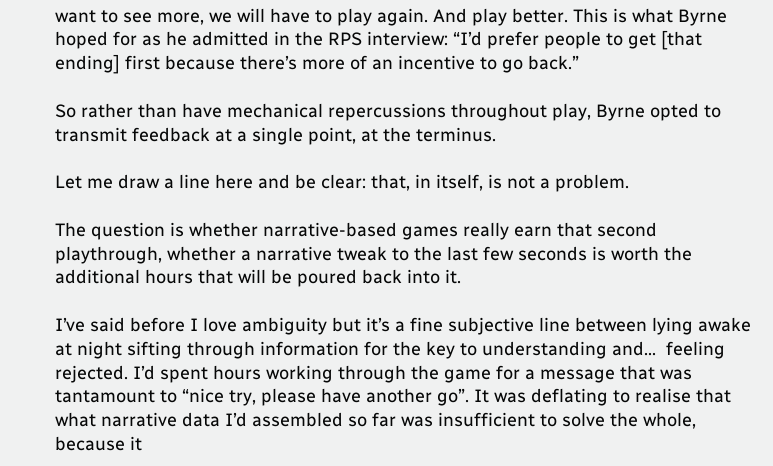want to see more, we will have to play again. And play better. This is what Byrne hoped for as he admitted in the RPS interview: “I’d prefer people to get [that ending] first because there’s more of an incentive to go back.”

So rather than have mechanical repercussions throughout play, Byrne opted to transmit feedback at a single point, at the terminus.

Let me draw a line here and be clear: that, in itself, is not a problem.

The question is whether narrative-based games really earn that second playthrough, whether a narrative tweak to the last few seconds is worth the additional hours that will be poured back into it.

I’ve said before I love ambiguity but it’s a fine subjective line between lying awake at night sifting through information for the key to understanding and…  feeling rejected. I’d spent hours working through the game for a message that was tantamount to “nice try, please have another go”. It was deflating to realise that what narrative data I’d assembled so far was insufficient to solve the whole, because it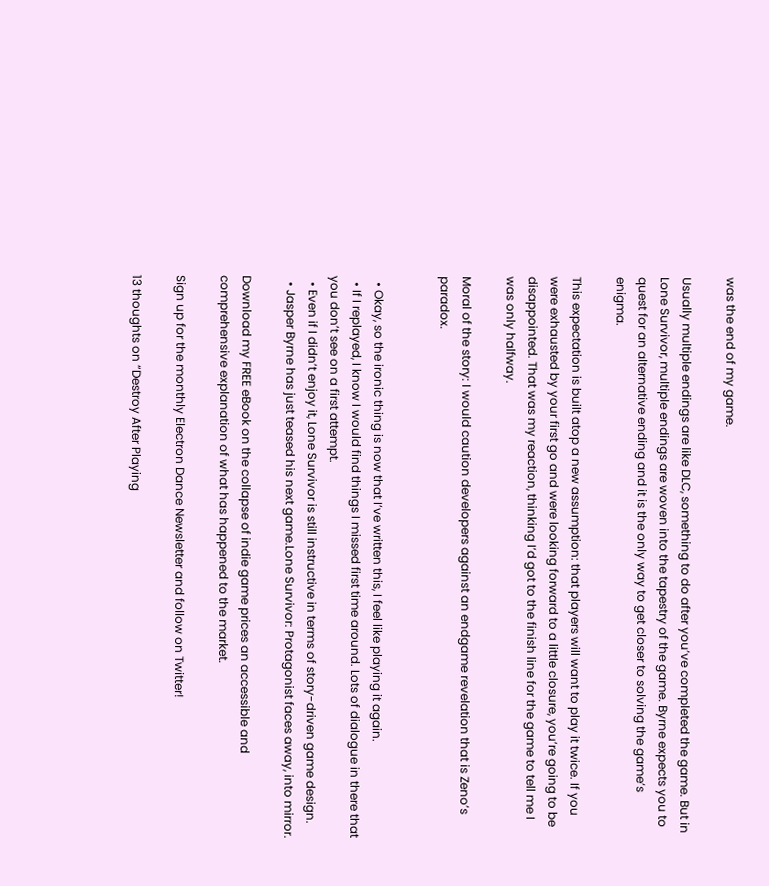was the end of my game.

Usually multiple endings are like DLC, something to do after you’ve completed the game. But in Lone Survivor, multiple endings are woven into the tapestry of the game. Byrne expects you to quest for an alternative ending and it is the only way to get closer to solving the game’s enigma.

This expectation is built atop a new assumption: that players will want to play it twice. If you were exhausted by your first go and were looking forward to a little closure, you’re going to be disappointed. That was my reaction, thinking I’d got to the finish line for the game to tell me I was only halfway.

Moral of the story: I would caution developers against an endgame revelation that is Zeno’s paradox.


  • Okay, so the ironic thing is now that I’ve written this, I feel like playing it again.
  • If I replayed, I know I would find things I missed first time around. Lots of dialogue in there that you don’t see on a first attempt.
  • Even if I didn’t enjoy it, Lone Survivor is still instructive in terms of story-driven game design.
  • Jasper Byrne has just teased his next game.Lone Survivor: Protagonist faces away, into mirror.

Download my FREE eBook on the collapse of indie game prices an accessible and comprehensive explanation of what has happened to the market.

Sign up for the monthly Electron Dance Newsletter and follow on Twitter!

13 thoughts on “Destroy After Playing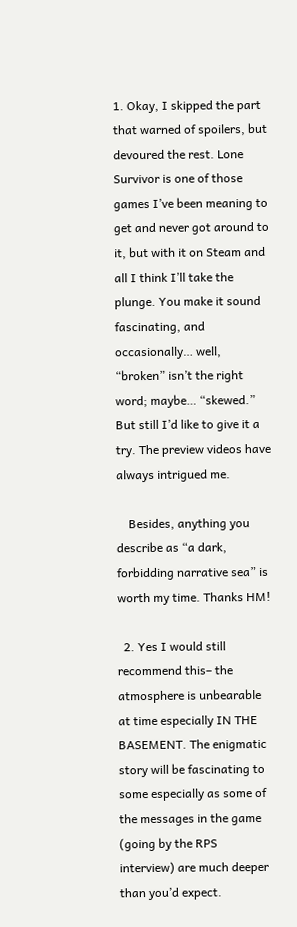1. Okay, I skipped the part that warned of spoilers, but devoured the rest. Lone Survivor is one of those games I’ve been meaning to get and never got around to it, but with it on Steam and all I think I’ll take the plunge. You make it sound fascinating, and occasionally… well, “broken” isn’t the right word; maybe… “skewed.” But still I’d like to give it a try. The preview videos have always intrigued me.

    Besides, anything you describe as “a dark, forbidding narrative sea” is worth my time. Thanks HM!

  2. Yes I would still recommend this– the atmosphere is unbearable at time especially IN THE BASEMENT. The enigmatic story will be fascinating to some especially as some of the messages in the game (going by the RPS interview) are much deeper than you’d expect.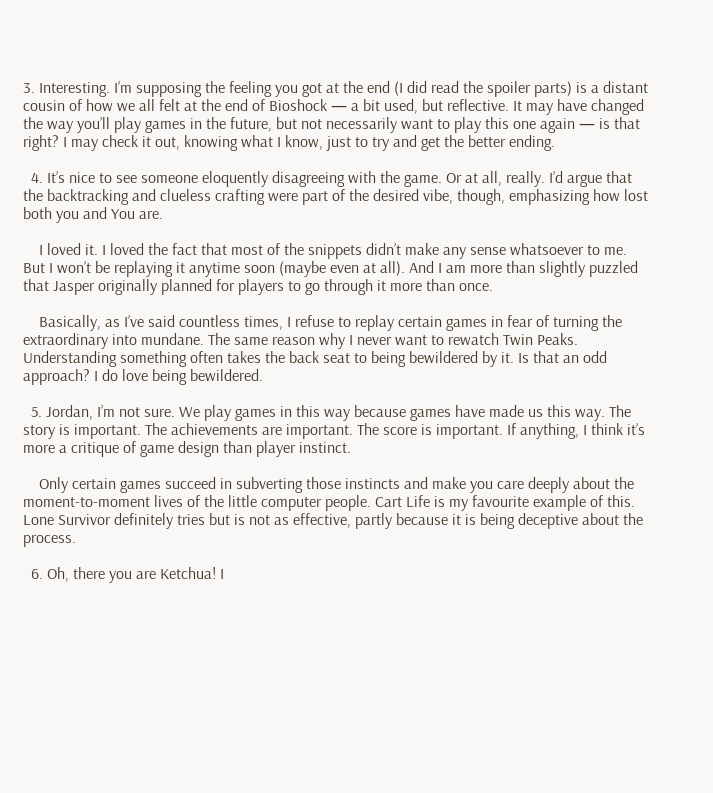3. Interesting. I’m supposing the feeling you got at the end (I did read the spoiler parts) is a distant cousin of how we all felt at the end of Bioshock — a bit used, but reflective. It may have changed the way you’ll play games in the future, but not necessarily want to play this one again — is that right? I may check it out, knowing what I know, just to try and get the better ending.

  4. It’s nice to see someone eloquently disagreeing with the game. Or at all, really. I’d argue that the backtracking and clueless crafting were part of the desired vibe, though, emphasizing how lost both you and You are.

    I loved it. I loved the fact that most of the snippets didn’t make any sense whatsoever to me. But I won’t be replaying it anytime soon (maybe even at all). And I am more than slightly puzzled that Jasper originally planned for players to go through it more than once.

    Basically, as I’ve said countless times, I refuse to replay certain games in fear of turning the extraordinary into mundane. The same reason why I never want to rewatch Twin Peaks. Understanding something often takes the back seat to being bewildered by it. Is that an odd approach? I do love being bewildered.

  5. Jordan, I’m not sure. We play games in this way because games have made us this way. The story is important. The achievements are important. The score is important. If anything, I think it’s more a critique of game design than player instinct.

    Only certain games succeed in subverting those instincts and make you care deeply about the moment-to-moment lives of the little computer people. Cart Life is my favourite example of this. Lone Survivor definitely tries but is not as effective, partly because it is being deceptive about the process.

  6. Oh, there you are Ketchua! I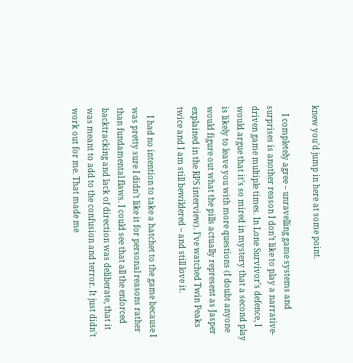knew you’d jump in here at some point.

    I completely agree – unravelling game systems and surprises is another reason I don’t like to play a narrative-driven game multiple times. In Lone Survivor’s defence, I would argue that it’s so mired in mystery that a second play is likely to leave you with more questions (I doubt anyone would figure out what the pills actually represent as Jasper explained in the RPS interview). I’ve watched Twin Peaks twice and I am still bewildered – and still love it.

    I had no intention to take a hatchet to the game because I was pretty sure I didn’t like it for personal reasons rather than fundamental flaws. I could see that all the enforced backtracking and lack of direction was deliberate, that it was meant to add to the confusion and terror. It just didn’t work out for me. That made me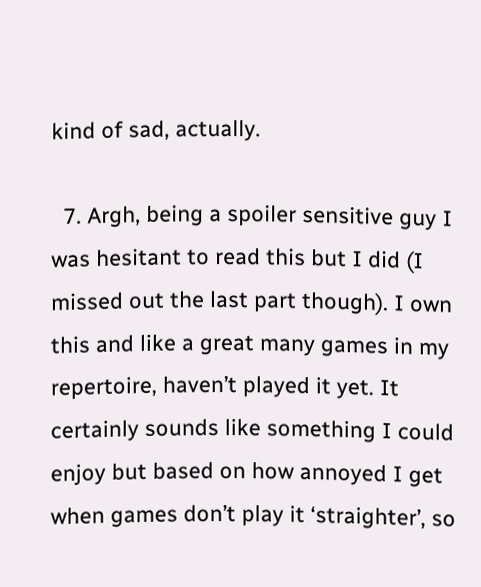kind of sad, actually.

  7. Argh, being a spoiler sensitive guy I was hesitant to read this but I did (I missed out the last part though). I own this and like a great many games in my repertoire, haven’t played it yet. It certainly sounds like something I could enjoy but based on how annoyed I get when games don’t play it ‘straighter’, so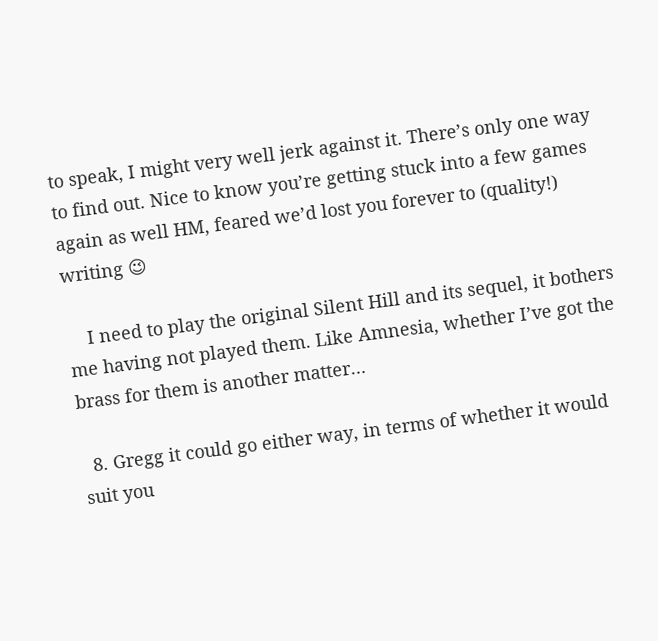to speak, I might very well jerk against it. There’s only one way to find out. Nice to know you’re getting stuck into a few games again as well HM, feared we’d lost you forever to (quality!) writing 😉

    I need to play the original Silent Hill and its sequel, it bothers me having not played them. Like Amnesia, whether I’ve got the brass for them is another matter…

  8. Gregg it could go either way, in terms of whether it would suit you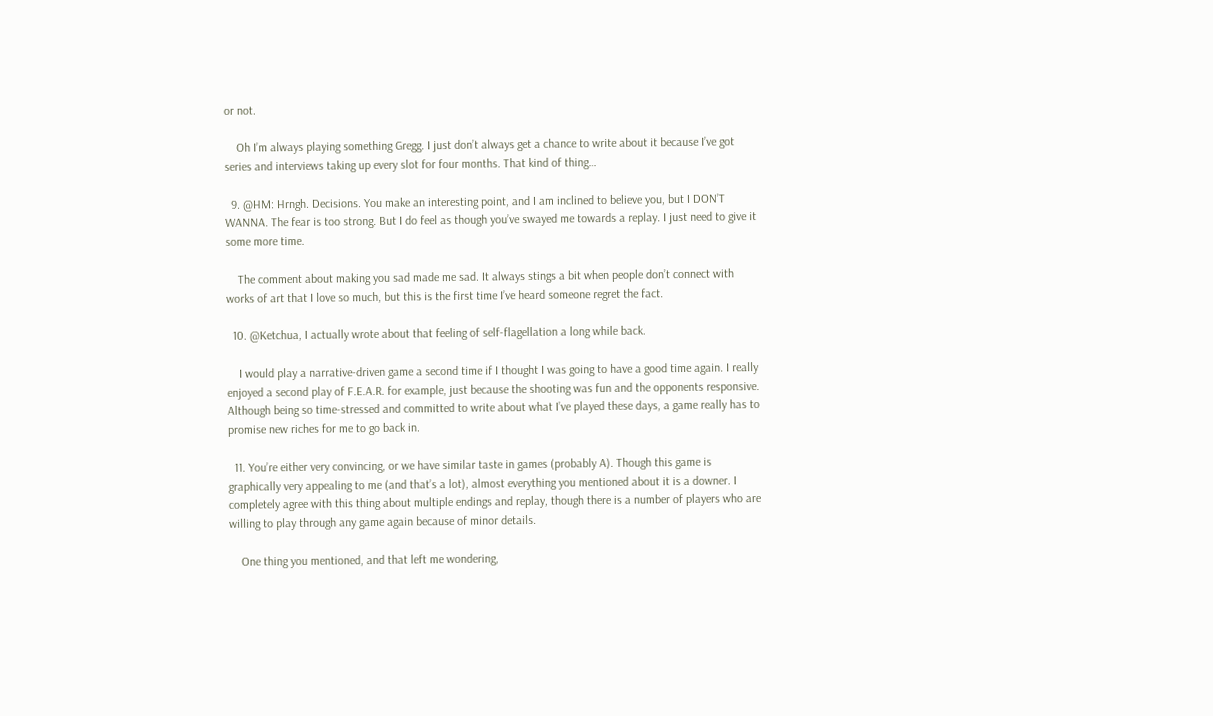or not.

    Oh I’m always playing something Gregg. I just don’t always get a chance to write about it because I’ve got series and interviews taking up every slot for four months. That kind of thing…

  9. @HM: Hrngh. Decisions. You make an interesting point, and I am inclined to believe you, but I DON’T WANNA. The fear is too strong. But I do feel as though you’ve swayed me towards a replay. I just need to give it some more time.

    The comment about making you sad made me sad. It always stings a bit when people don’t connect with works of art that I love so much, but this is the first time I’ve heard someone regret the fact.

  10. @Ketchua, I actually wrote about that feeling of self-flagellation a long while back.

    I would play a narrative-driven game a second time if I thought I was going to have a good time again. I really enjoyed a second play of F.E.A.R. for example, just because the shooting was fun and the opponents responsive. Although being so time-stressed and committed to write about what I’ve played these days, a game really has to promise new riches for me to go back in.

  11. You’re either very convincing, or we have similar taste in games (probably A). Though this game is graphically very appealing to me (and that’s a lot), almost everything you mentioned about it is a downer. I completely agree with this thing about multiple endings and replay, though there is a number of players who are willing to play through any game again because of minor details.

    One thing you mentioned, and that left me wondering,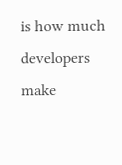is how much developers make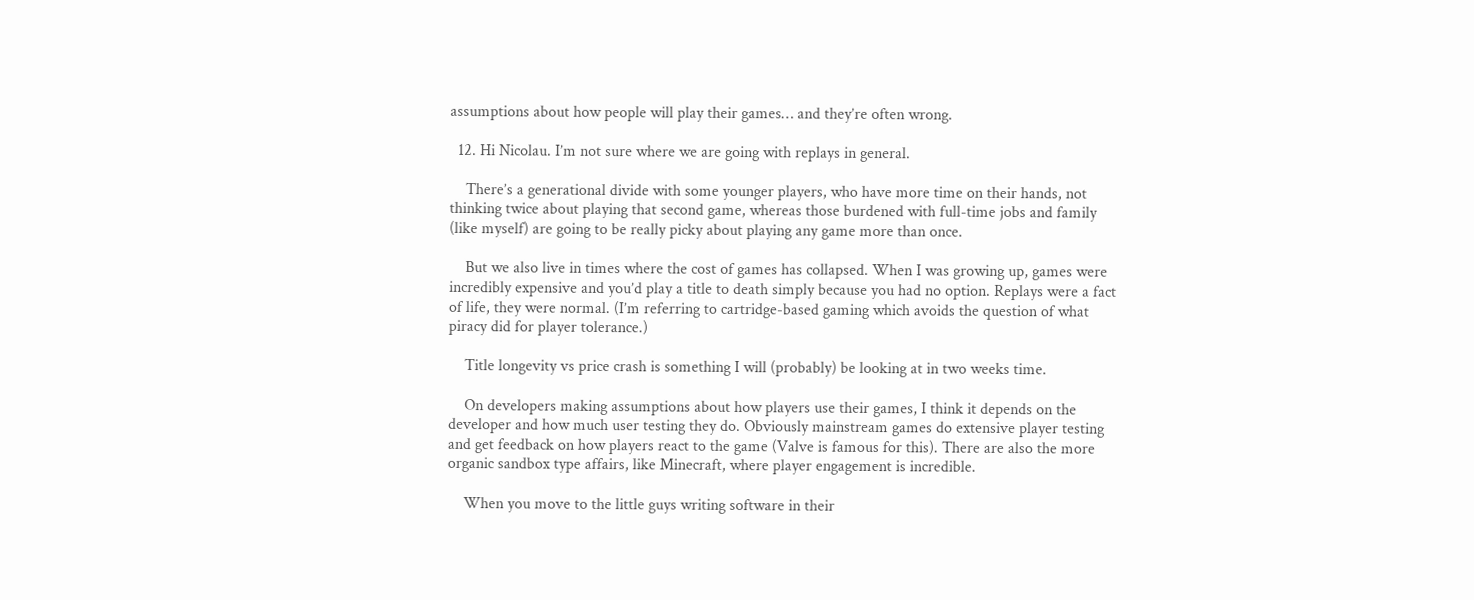assumptions about how people will play their games… and they’re often wrong.

  12. Hi Nicolau. I’m not sure where we are going with replays in general.

    There’s a generational divide with some younger players, who have more time on their hands, not thinking twice about playing that second game, whereas those burdened with full-time jobs and family (like myself) are going to be really picky about playing any game more than once.

    But we also live in times where the cost of games has collapsed. When I was growing up, games were incredibly expensive and you’d play a title to death simply because you had no option. Replays were a fact of life, they were normal. (I’m referring to cartridge-based gaming which avoids the question of what piracy did for player tolerance.)

    Title longevity vs price crash is something I will (probably) be looking at in two weeks time.

    On developers making assumptions about how players use their games, I think it depends on the developer and how much user testing they do. Obviously mainstream games do extensive player testing and get feedback on how players react to the game (Valve is famous for this). There are also the more organic sandbox type affairs, like Minecraft, where player engagement is incredible.

    When you move to the little guys writing software in their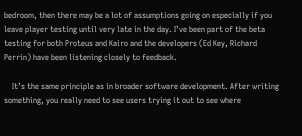bedroom, then there may be a lot of assumptions going on especially if you leave player testing until very late in the day. I’ve been part of the beta testing for both Proteus and Kairo and the developers (Ed Key, Richard Perrin) have been listening closely to feedback.

    It’s the same principle as in broader software development. After writing something, you really need to see users trying it out to see where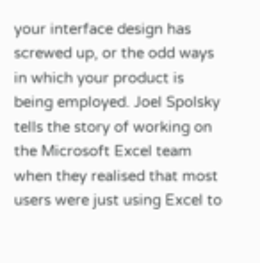your interface design has screwed up, or the odd ways in which your product is being employed. Joel Spolsky tells the story of working on the Microsoft Excel team when they realised that most users were just using Excel to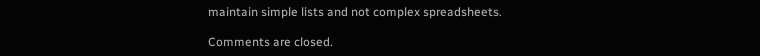maintain simple lists and not complex spreadsheets.

Comments are closed.